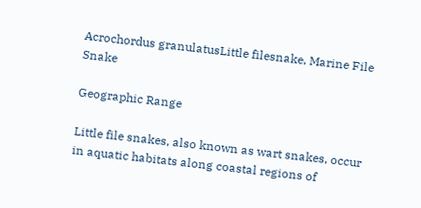Acrochordus granulatusLittle filesnake, Marine File Snake

Geographic Range

Little file snakes, also known as wart snakes, occur in aquatic habitats along coastal regions of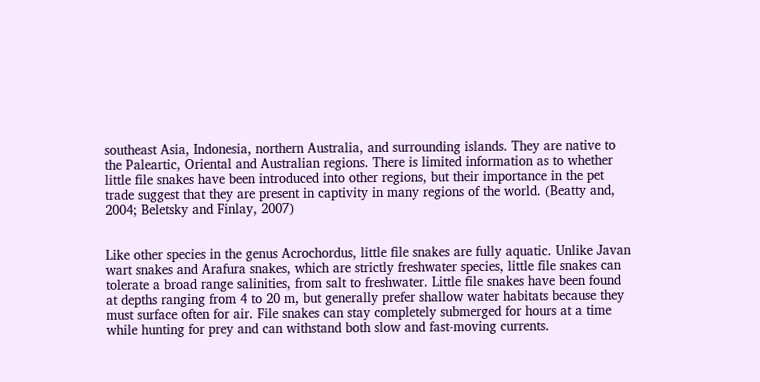southeast Asia, Indonesia, northern Australia, and surrounding islands. They are native to the Paleartic, Oriental and Australian regions. There is limited information as to whether little file snakes have been introduced into other regions, but their importance in the pet trade suggest that they are present in captivity in many regions of the world. (Beatty and, 2004; Beletsky and Finlay, 2007)


Like other species in the genus Acrochordus, little file snakes are fully aquatic. Unlike Javan wart snakes and Arafura snakes, which are strictly freshwater species, little file snakes can tolerate a broad range salinities, from salt to freshwater. Little file snakes have been found at depths ranging from 4 to 20 m, but generally prefer shallow water habitats because they must surface often for air. File snakes can stay completely submerged for hours at a time while hunting for prey and can withstand both slow and fast-moving currents.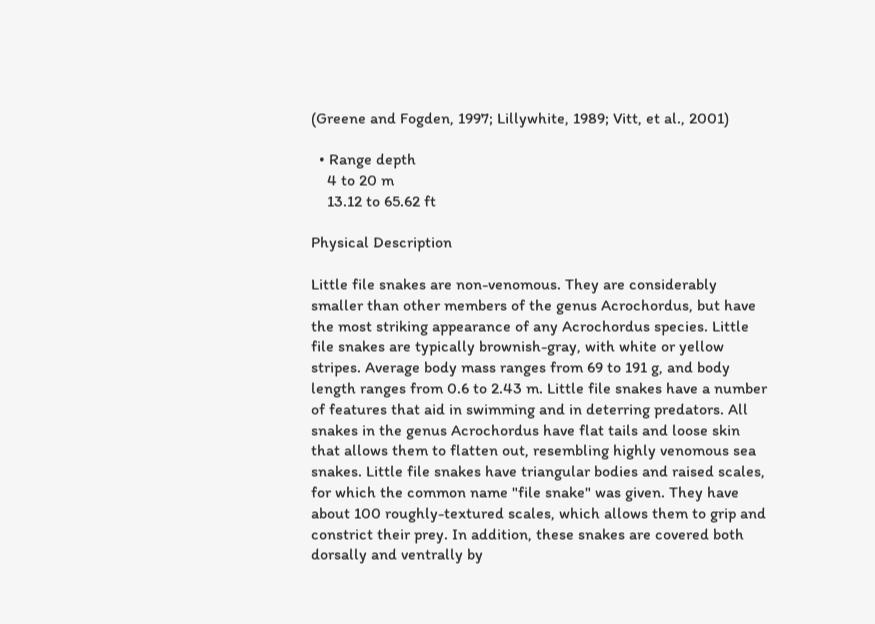(Greene and Fogden, 1997; Lillywhite, 1989; Vitt, et al., 2001)

  • Range depth
    4 to 20 m
    13.12 to 65.62 ft

Physical Description

Little file snakes are non-venomous. They are considerably smaller than other members of the genus Acrochordus, but have the most striking appearance of any Acrochordus species. Little file snakes are typically brownish-gray, with white or yellow stripes. Average body mass ranges from 69 to 191 g, and body length ranges from 0.6 to 2.43 m. Little file snakes have a number of features that aid in swimming and in deterring predators. All snakes in the genus Acrochordus have flat tails and loose skin that allows them to flatten out, resembling highly venomous sea snakes. Little file snakes have triangular bodies and raised scales, for which the common name "file snake" was given. They have about 100 roughly-textured scales, which allows them to grip and constrict their prey. In addition, these snakes are covered both dorsally and ventrally by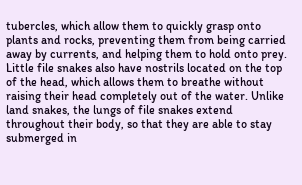tubercles, which allow them to quickly grasp onto plants and rocks, preventing them from being carried away by currents, and helping them to hold onto prey. Little file snakes also have nostrils located on the top of the head, which allows them to breathe without raising their head completely out of the water. Unlike land snakes, the lungs of file snakes extend throughout their body, so that they are able to stay submerged in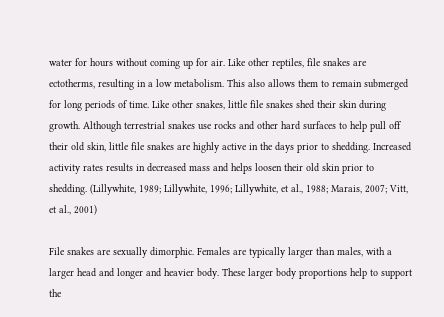water for hours without coming up for air. Like other reptiles, file snakes are ectotherms, resulting in a low metabolism. This also allows them to remain submerged for long periods of time. Like other snakes, little file snakes shed their skin during growth. Although terrestrial snakes use rocks and other hard surfaces to help pull off their old skin, little file snakes are highly active in the days prior to shedding. Increased activity rates results in decreased mass and helps loosen their old skin prior to shedding. (Lillywhite, 1989; Lillywhite, 1996; Lillywhite, et al., 1988; Marais, 2007; Vitt, et al., 2001)

File snakes are sexually dimorphic. Females are typically larger than males, with a larger head and longer and heavier body. These larger body proportions help to support the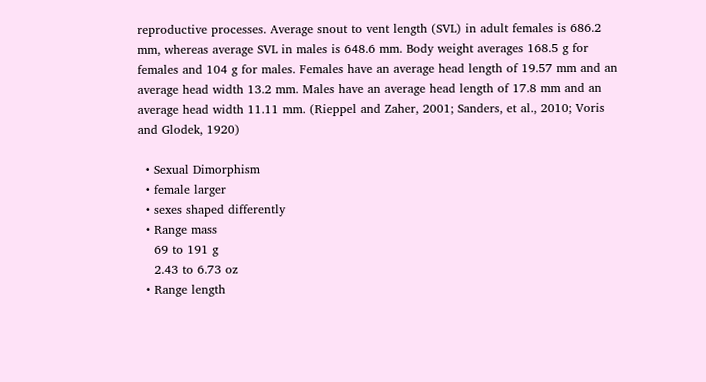reproductive processes. Average snout to vent length (SVL) in adult females is 686.2 mm, whereas average SVL in males is 648.6 mm. Body weight averages 168.5 g for females and 104 g for males. Females have an average head length of 19.57 mm and an average head width 13.2 mm. Males have an average head length of 17.8 mm and an average head width 11.11 mm. (Rieppel and Zaher, 2001; Sanders, et al., 2010; Voris and Glodek, 1920)

  • Sexual Dimorphism
  • female larger
  • sexes shaped differently
  • Range mass
    69 to 191 g
    2.43 to 6.73 oz
  • Range length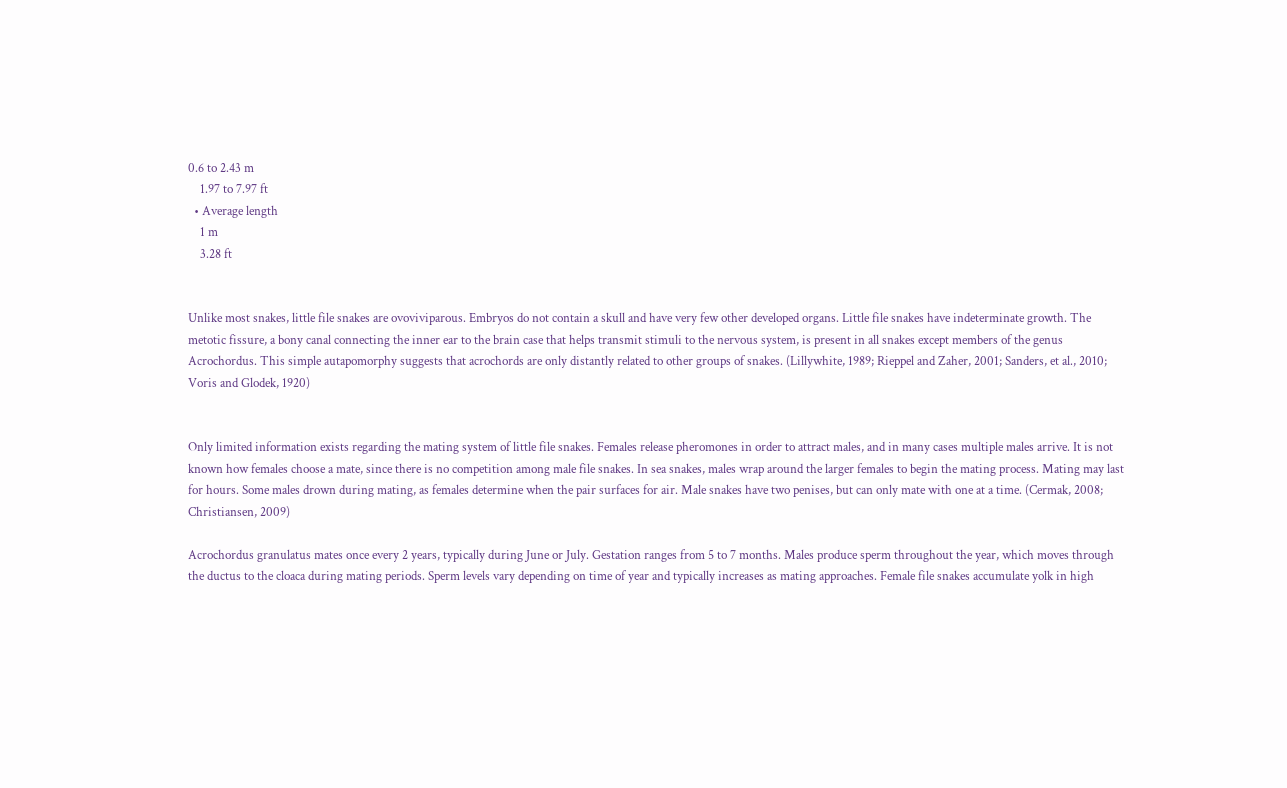0.6 to 2.43 m
    1.97 to 7.97 ft
  • Average length
    1 m
    3.28 ft


Unlike most snakes, little file snakes are ovoviviparous. Embryos do not contain a skull and have very few other developed organs. Little file snakes have indeterminate growth. The metotic fissure, a bony canal connecting the inner ear to the brain case that helps transmit stimuli to the nervous system, is present in all snakes except members of the genus Acrochordus. This simple autapomorphy suggests that acrochords are only distantly related to other groups of snakes. (Lillywhite, 1989; Rieppel and Zaher, 2001; Sanders, et al., 2010; Voris and Glodek, 1920)


Only limited information exists regarding the mating system of little file snakes. Females release pheromones in order to attract males, and in many cases multiple males arrive. It is not known how females choose a mate, since there is no competition among male file snakes. In sea snakes, males wrap around the larger females to begin the mating process. Mating may last for hours. Some males drown during mating, as females determine when the pair surfaces for air. Male snakes have two penises, but can only mate with one at a time. (Cermak, 2008; Christiansen, 2009)

Acrochordus granulatus mates once every 2 years, typically during June or July. Gestation ranges from 5 to 7 months. Males produce sperm throughout the year, which moves through the ductus to the cloaca during mating periods. Sperm levels vary depending on time of year and typically increases as mating approaches. Female file snakes accumulate yolk in high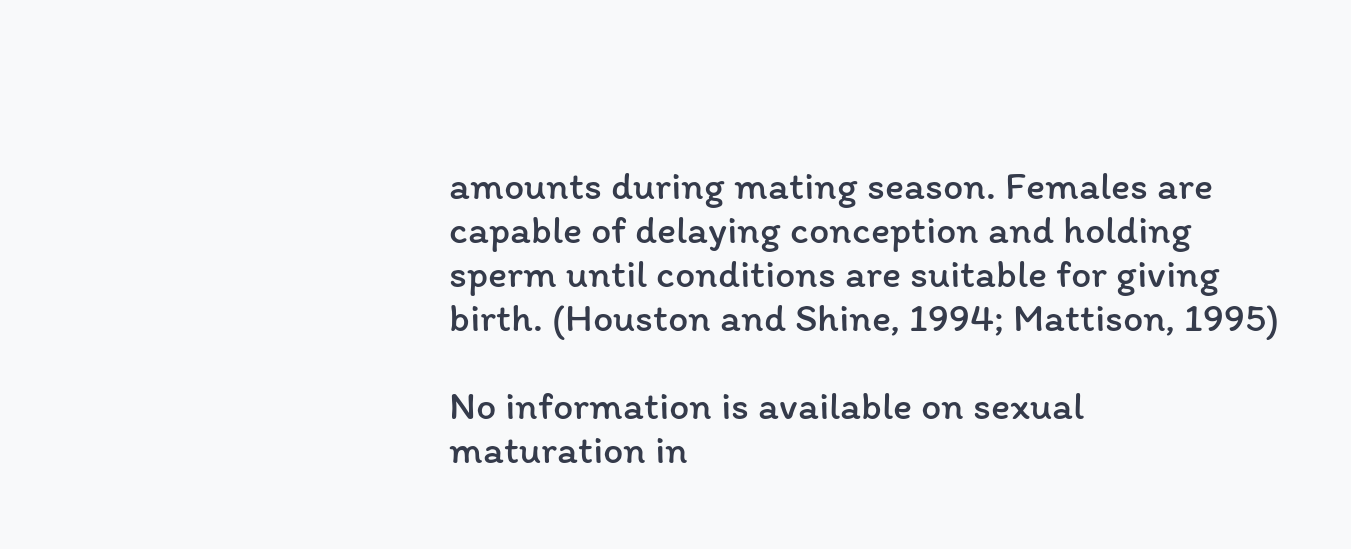amounts during mating season. Females are capable of delaying conception and holding sperm until conditions are suitable for giving birth. (Houston and Shine, 1994; Mattison, 1995)

No information is available on sexual maturation in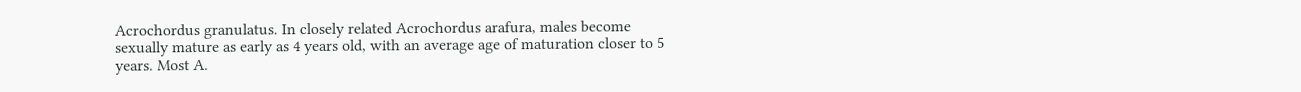Acrochordus granulatus. In closely related Acrochordus arafura, males become sexually mature as early as 4 years old, with an average age of maturation closer to 5 years. Most A.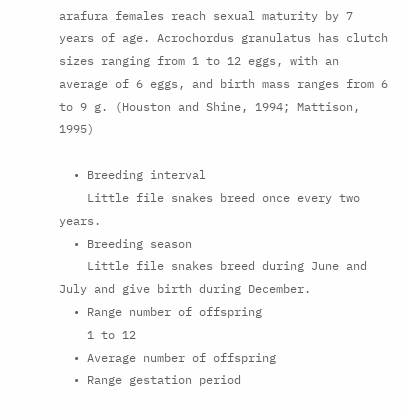arafura females reach sexual maturity by 7 years of age. Acrochordus granulatus has clutch sizes ranging from 1 to 12 eggs, with an average of 6 eggs, and birth mass ranges from 6 to 9 g. (Houston and Shine, 1994; Mattison, 1995)

  • Breeding interval
    Little file snakes breed once every two years.
  • Breeding season
    Little file snakes breed during June and July and give birth during December.
  • Range number of offspring
    1 to 12
  • Average number of offspring
  • Range gestation period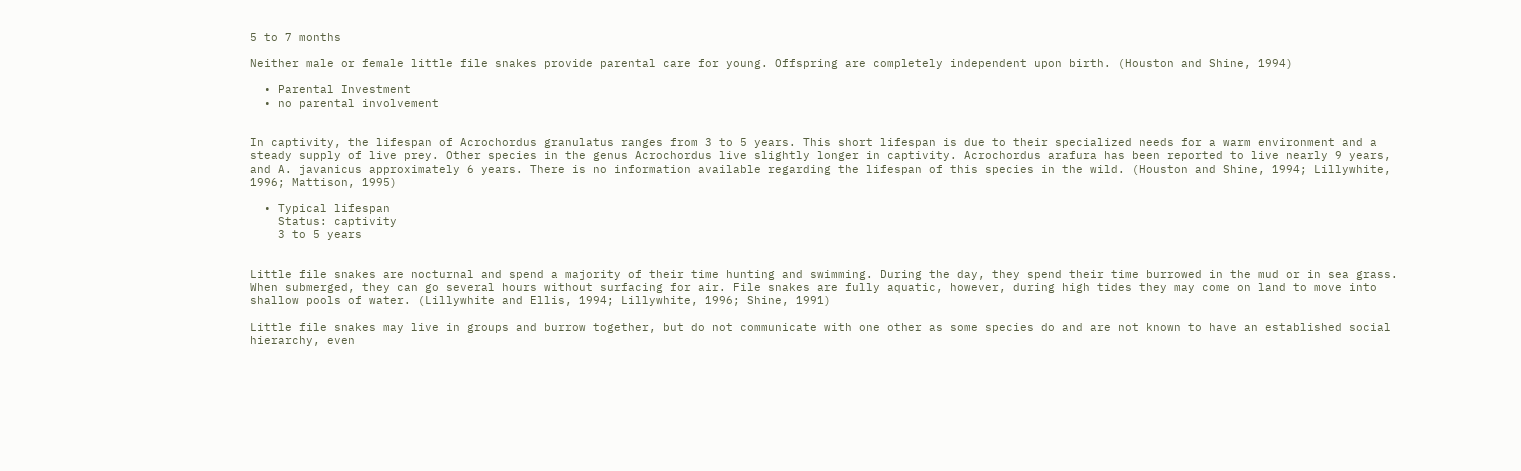5 to 7 months

Neither male or female little file snakes provide parental care for young. Offspring are completely independent upon birth. (Houston and Shine, 1994)

  • Parental Investment
  • no parental involvement


In captivity, the lifespan of Acrochordus granulatus ranges from 3 to 5 years. This short lifespan is due to their specialized needs for a warm environment and a steady supply of live prey. Other species in the genus Acrochordus live slightly longer in captivity. Acrochordus arafura has been reported to live nearly 9 years, and A. javanicus approximately 6 years. There is no information available regarding the lifespan of this species in the wild. (Houston and Shine, 1994; Lillywhite, 1996; Mattison, 1995)

  • Typical lifespan
    Status: captivity
    3 to 5 years


Little file snakes are nocturnal and spend a majority of their time hunting and swimming. During the day, they spend their time burrowed in the mud or in sea grass. When submerged, they can go several hours without surfacing for air. File snakes are fully aquatic, however, during high tides they may come on land to move into shallow pools of water. (Lillywhite and Ellis, 1994; Lillywhite, 1996; Shine, 1991)

Little file snakes may live in groups and burrow together, but do not communicate with one other as some species do and are not known to have an established social hierarchy, even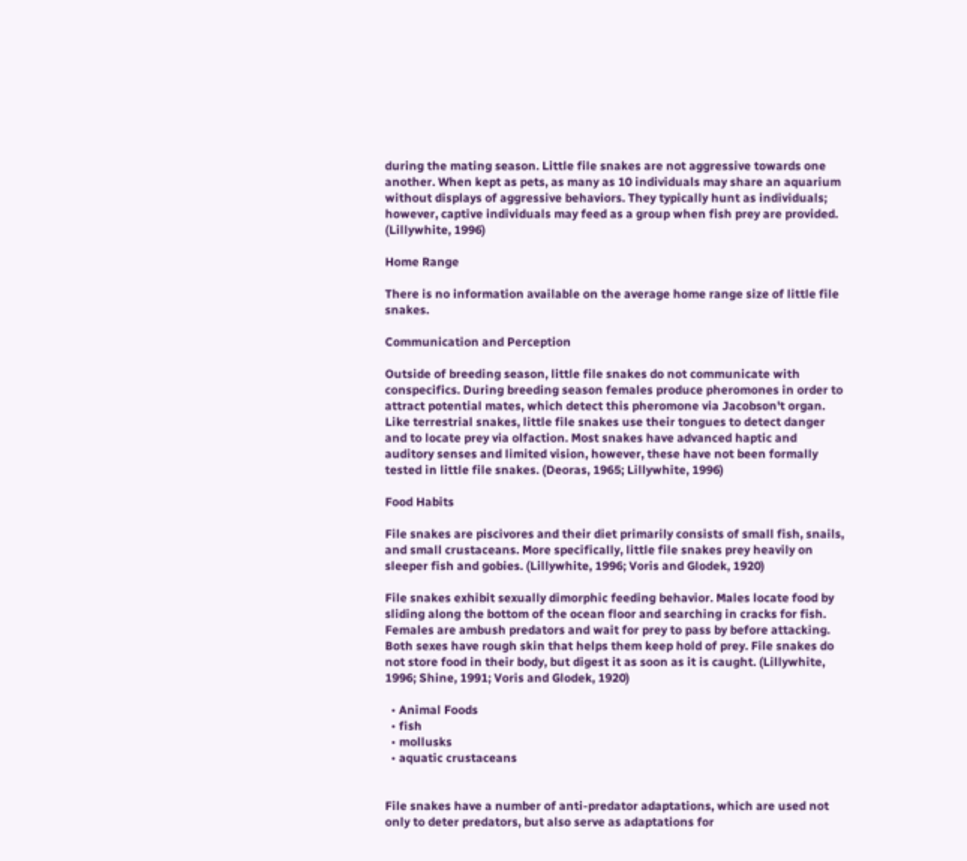during the mating season. Little file snakes are not aggressive towards one another. When kept as pets, as many as 10 individuals may share an aquarium without displays of aggressive behaviors. They typically hunt as individuals; however, captive individuals may feed as a group when fish prey are provided. (Lillywhite, 1996)

Home Range

There is no information available on the average home range size of little file snakes.

Communication and Perception

Outside of breeding season, little file snakes do not communicate with conspecifics. During breeding season females produce pheromones in order to attract potential mates, which detect this pheromone via Jacobson't organ. Like terrestrial snakes, little file snakes use their tongues to detect danger and to locate prey via olfaction. Most snakes have advanced haptic and auditory senses and limited vision, however, these have not been formally tested in little file snakes. (Deoras, 1965; Lillywhite, 1996)

Food Habits

File snakes are piscivores and their diet primarily consists of small fish, snails, and small crustaceans. More specifically, little file snakes prey heavily on sleeper fish and gobies. (Lillywhite, 1996; Voris and Glodek, 1920)

File snakes exhibit sexually dimorphic feeding behavior. Males locate food by sliding along the bottom of the ocean floor and searching in cracks for fish. Females are ambush predators and wait for prey to pass by before attacking. Both sexes have rough skin that helps them keep hold of prey. File snakes do not store food in their body, but digest it as soon as it is caught. (Lillywhite, 1996; Shine, 1991; Voris and Glodek, 1920)

  • Animal Foods
  • fish
  • mollusks
  • aquatic crustaceans


File snakes have a number of anti-predator adaptations, which are used not only to deter predators, but also serve as adaptations for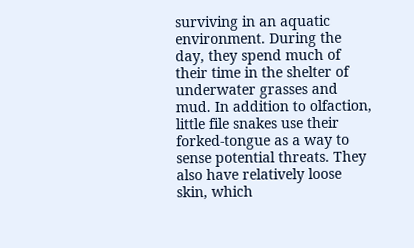surviving in an aquatic environment. During the day, they spend much of their time in the shelter of underwater grasses and mud. In addition to olfaction, little file snakes use their forked-tongue as a way to sense potential threats. They also have relatively loose skin, which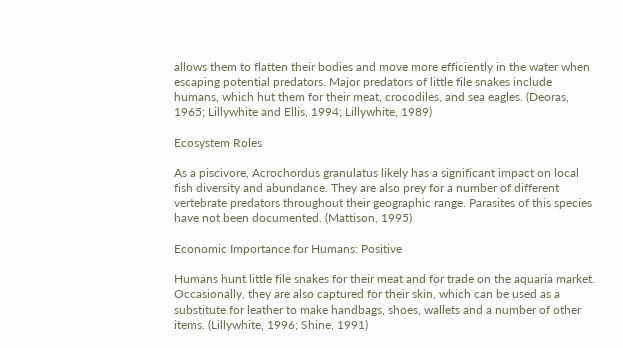allows them to flatten their bodies and move more efficiently in the water when escaping potential predators. Major predators of little file snakes include humans, which hut them for their meat, crocodiles, and sea eagles. (Deoras, 1965; Lillywhite and Ellis, 1994; Lillywhite, 1989)

Ecosystem Roles

As a piscivore, Acrochordus granulatus likely has a significant impact on local fish diversity and abundance. They are also prey for a number of different vertebrate predators throughout their geographic range. Parasites of this species have not been documented. (Mattison, 1995)

Economic Importance for Humans: Positive

Humans hunt little file snakes for their meat and for trade on the aquaria market. Occasionally, they are also captured for their skin, which can be used as a substitute for leather to make handbags, shoes, wallets and a number of other items. (Lillywhite, 1996; Shine, 1991)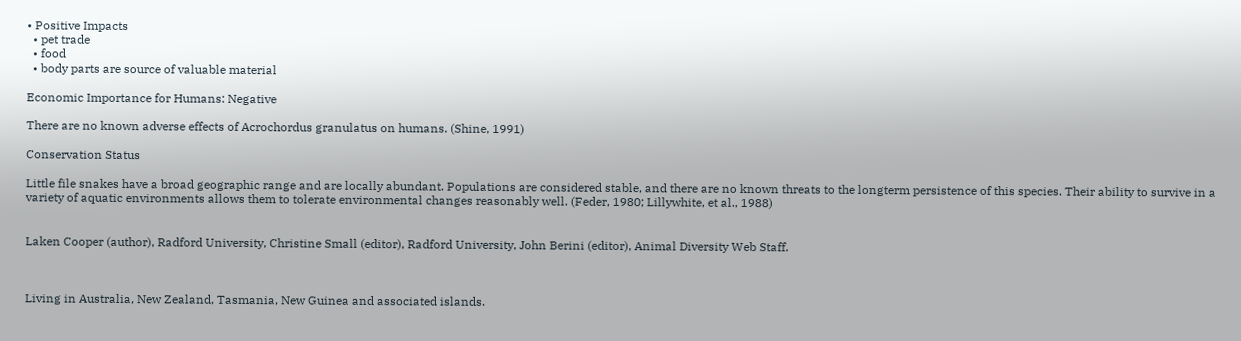• Positive Impacts
  • pet trade
  • food
  • body parts are source of valuable material

Economic Importance for Humans: Negative

There are no known adverse effects of Acrochordus granulatus on humans. (Shine, 1991)

Conservation Status

Little file snakes have a broad geographic range and are locally abundant. Populations are considered stable, and there are no known threats to the longterm persistence of this species. Their ability to survive in a variety of aquatic environments allows them to tolerate environmental changes reasonably well. (Feder, 1980; Lillywhite, et al., 1988)


Laken Cooper (author), Radford University, Christine Small (editor), Radford University, John Berini (editor), Animal Diversity Web Staff.



Living in Australia, New Zealand, Tasmania, New Guinea and associated islands.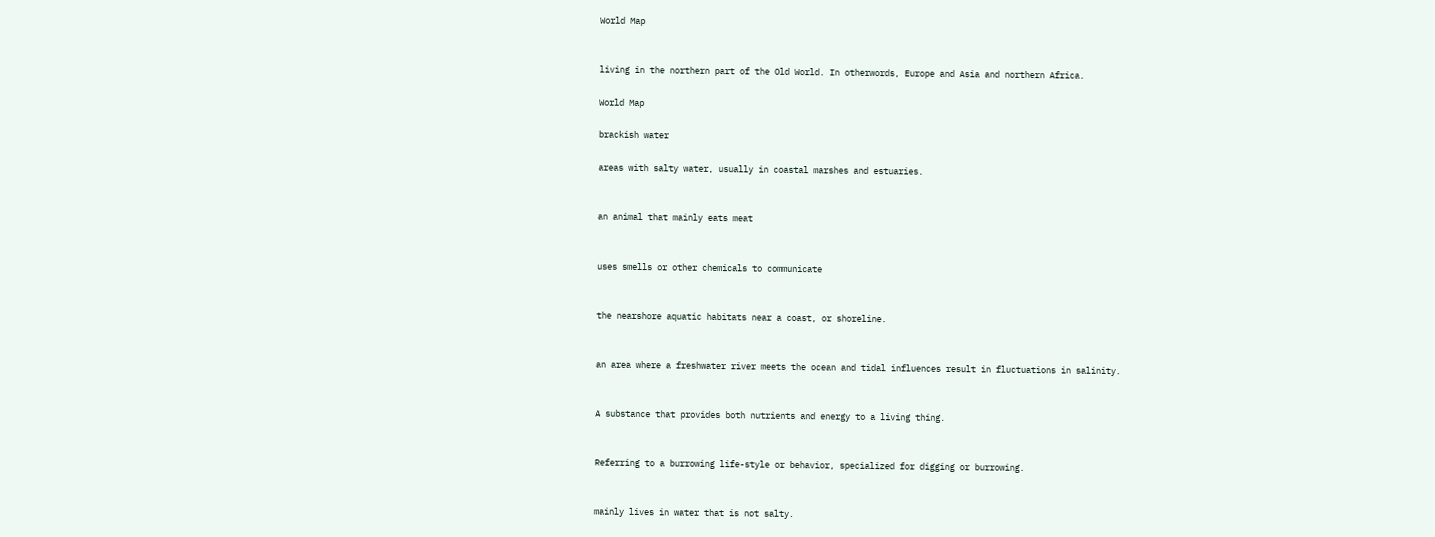World Map


living in the northern part of the Old World. In otherwords, Europe and Asia and northern Africa.

World Map

brackish water

areas with salty water, usually in coastal marshes and estuaries.


an animal that mainly eats meat


uses smells or other chemicals to communicate


the nearshore aquatic habitats near a coast, or shoreline.


an area where a freshwater river meets the ocean and tidal influences result in fluctuations in salinity.


A substance that provides both nutrients and energy to a living thing.


Referring to a burrowing life-style or behavior, specialized for digging or burrowing.


mainly lives in water that is not salty.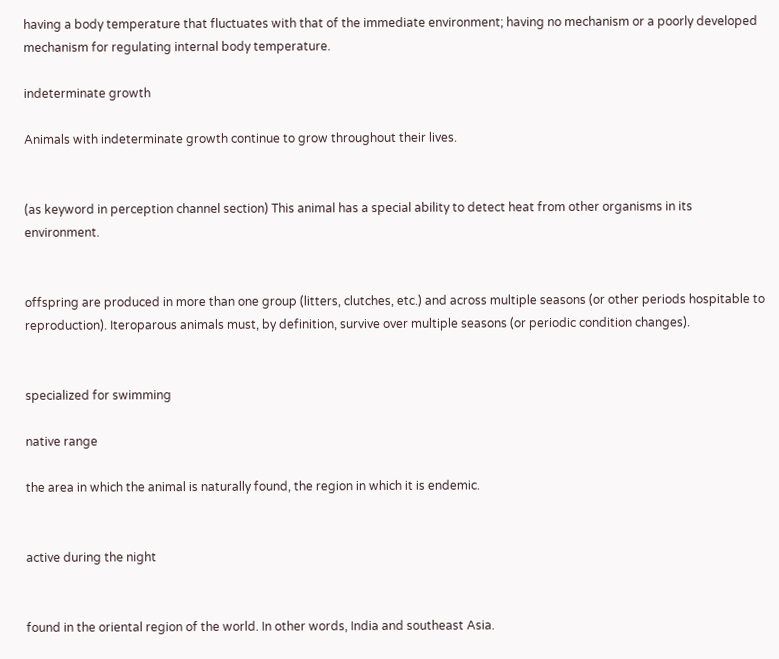having a body temperature that fluctuates with that of the immediate environment; having no mechanism or a poorly developed mechanism for regulating internal body temperature.

indeterminate growth

Animals with indeterminate growth continue to grow throughout their lives.


(as keyword in perception channel section) This animal has a special ability to detect heat from other organisms in its environment.


offspring are produced in more than one group (litters, clutches, etc.) and across multiple seasons (or other periods hospitable to reproduction). Iteroparous animals must, by definition, survive over multiple seasons (or periodic condition changes).


specialized for swimming

native range

the area in which the animal is naturally found, the region in which it is endemic.


active during the night


found in the oriental region of the world. In other words, India and southeast Asia.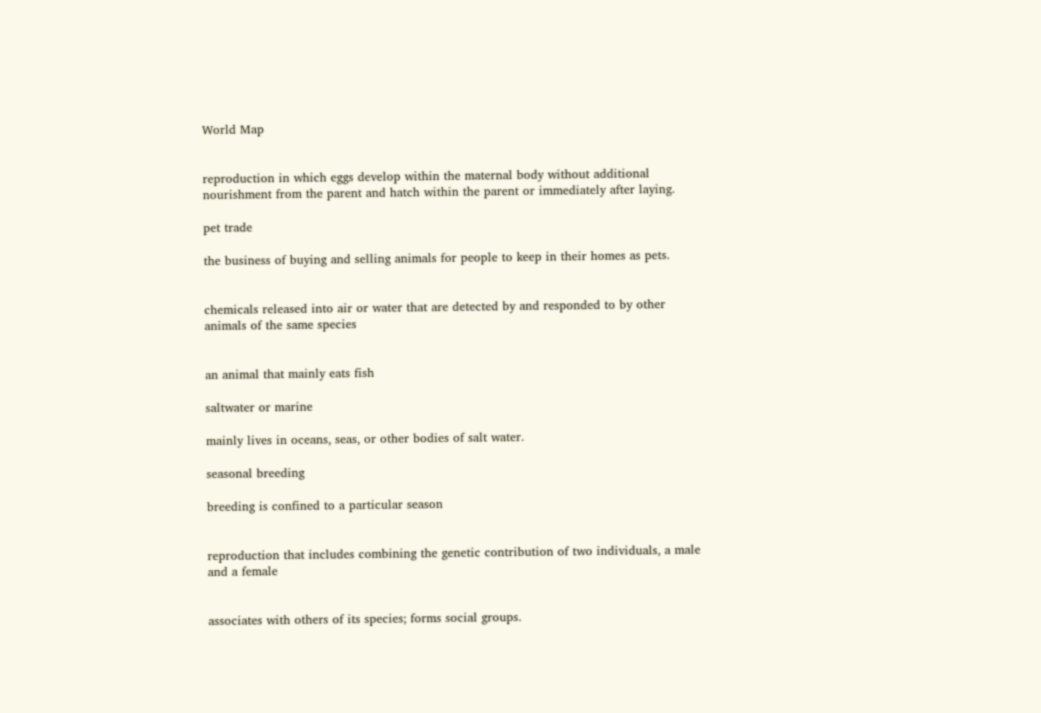World Map


reproduction in which eggs develop within the maternal body without additional nourishment from the parent and hatch within the parent or immediately after laying.

pet trade

the business of buying and selling animals for people to keep in their homes as pets.


chemicals released into air or water that are detected by and responded to by other animals of the same species


an animal that mainly eats fish

saltwater or marine

mainly lives in oceans, seas, or other bodies of salt water.

seasonal breeding

breeding is confined to a particular season


reproduction that includes combining the genetic contribution of two individuals, a male and a female


associates with others of its species; forms social groups.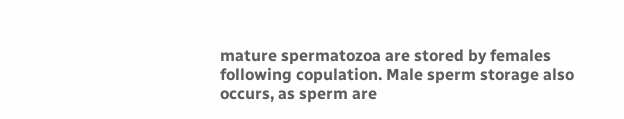mature spermatozoa are stored by females following copulation. Male sperm storage also occurs, as sperm are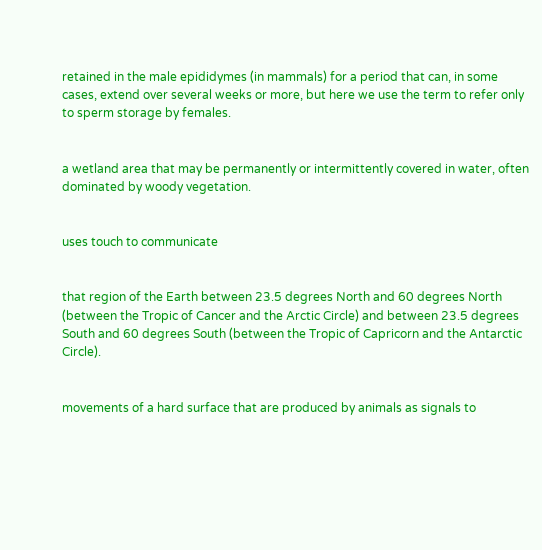retained in the male epididymes (in mammals) for a period that can, in some cases, extend over several weeks or more, but here we use the term to refer only to sperm storage by females.


a wetland area that may be permanently or intermittently covered in water, often dominated by woody vegetation.


uses touch to communicate


that region of the Earth between 23.5 degrees North and 60 degrees North (between the Tropic of Cancer and the Arctic Circle) and between 23.5 degrees South and 60 degrees South (between the Tropic of Capricorn and the Antarctic Circle).


movements of a hard surface that are produced by animals as signals to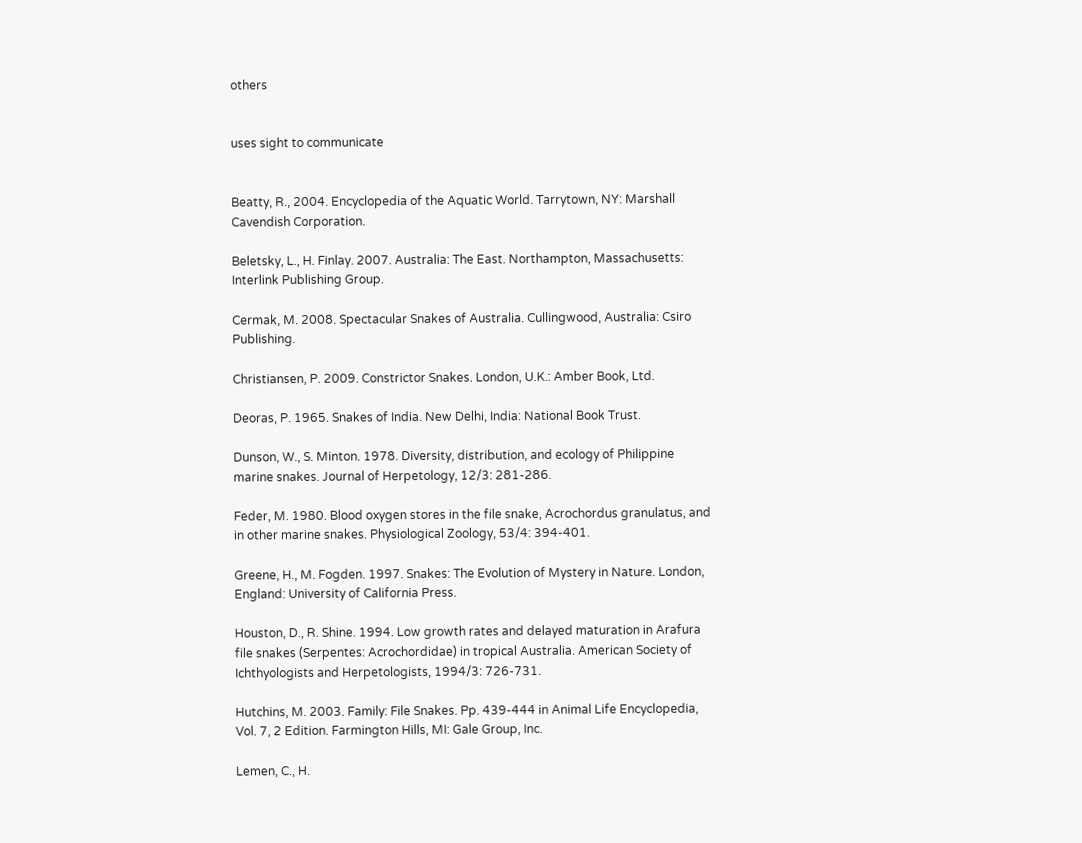others


uses sight to communicate


Beatty, R., 2004. Encyclopedia of the Aquatic World. Tarrytown, NY: Marshall Cavendish Corporation.

Beletsky, L., H. Finlay. 2007. Australia: The East. Northampton, Massachusetts: Interlink Publishing Group.

Cermak, M. 2008. Spectacular Snakes of Australia. Cullingwood, Australia: Csiro Publishing.

Christiansen, P. 2009. Constrictor Snakes. London, U.K.: Amber Book, Ltd.

Deoras, P. 1965. Snakes of India. New Delhi, India: National Book Trust.

Dunson, W., S. Minton. 1978. Diversity, distribution, and ecology of Philippine marine snakes. Journal of Herpetology, 12/3: 281-286.

Feder, M. 1980. Blood oxygen stores in the file snake, Acrochordus granulatus, and in other marine snakes. Physiological Zoology, 53/4: 394-401.

Greene, H., M. Fogden. 1997. Snakes: The Evolution of Mystery in Nature. London, England: University of California Press.

Houston, D., R. Shine. 1994. Low growth rates and delayed maturation in Arafura file snakes (Serpentes: Acrochordidae) in tropical Australia. American Society of Ichthyologists and Herpetologists, 1994/3: 726-731.

Hutchins, M. 2003. Family: File Snakes. Pp. 439-444 in Animal Life Encyclopedia, Vol. 7, 2 Edition. Farmington Hills, MI: Gale Group, Inc.

Lemen, C., H.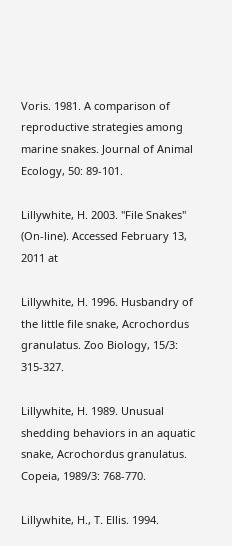Voris. 1981. A comparison of reproductive strategies among marine snakes. Journal of Animal Ecology, 50: 89-101.

Lillywhite, H. 2003. "File Snakes" (On-line). Accessed February 13, 2011 at

Lillywhite, H. 1996. Husbandry of the little file snake, Acrochordus granulatus. Zoo Biology, 15/3: 315-327.

Lillywhite, H. 1989. Unusual shedding behaviors in an aquatic snake, Acrochordus granulatus. Copeia, 1989/3: 768-770.

Lillywhite, H., T. Ellis. 1994.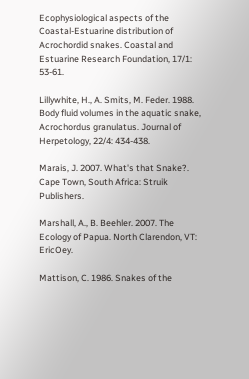Ecophysiological aspects of the Coastal-Estuarine distribution of Acrochordid snakes. Coastal and Estuarine Research Foundation, 17/1: 53-61.

Lillywhite, H., A. Smits, M. Feder. 1988. Body fluid volumes in the aquatic snake, Acrochordus granulatus. Journal of Herpetology, 22/4: 434-438.

Marais, J. 2007. What's that Snake?. Cape Town, South Africa: Struik Publishers.

Marshall, A., B. Beehler. 2007. The Ecology of Papua. North Clarendon, VT: EricOey.

Mattison, C. 1986. Snakes of the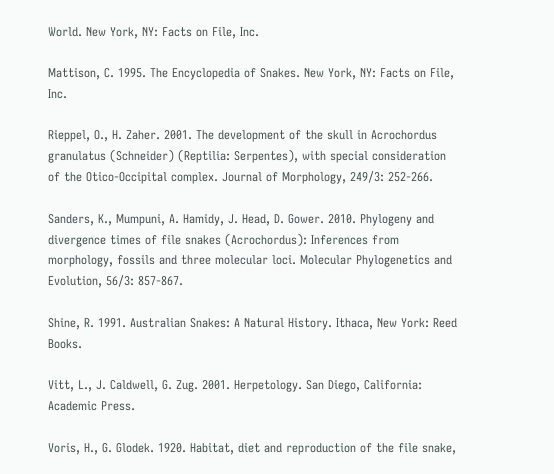World. New York, NY: Facts on File, Inc.

Mattison, C. 1995. The Encyclopedia of Snakes. New York, NY: Facts on File, Inc.

Rieppel, O., H. Zaher. 2001. The development of the skull in Acrochordus granulatus (Schneider) (Reptilia: Serpentes), with special consideration of the Otico-Occipital complex. Journal of Morphology, 249/3: 252-266.

Sanders, K., Mumpuni, A. Hamidy, J. Head, D. Gower. 2010. Phylogeny and divergence times of file snakes (Acrochordus): Inferences from morphology, fossils and three molecular loci. Molecular Phylogenetics and Evolution, 56/3: 857-867.

Shine, R. 1991. Australian Snakes: A Natural History. Ithaca, New York: Reed Books.

Vitt, L., J. Caldwell, G. Zug. 2001. Herpetology. San Diego, California: Academic Press.

Voris, H., G. Glodek. 1920. Habitat, diet and reproduction of the file snake,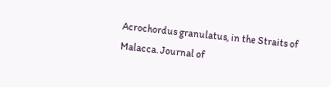Acrochordus granulatus, in the Straits of Malacca. Journal of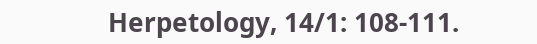Herpetology, 14/1: 108-111.